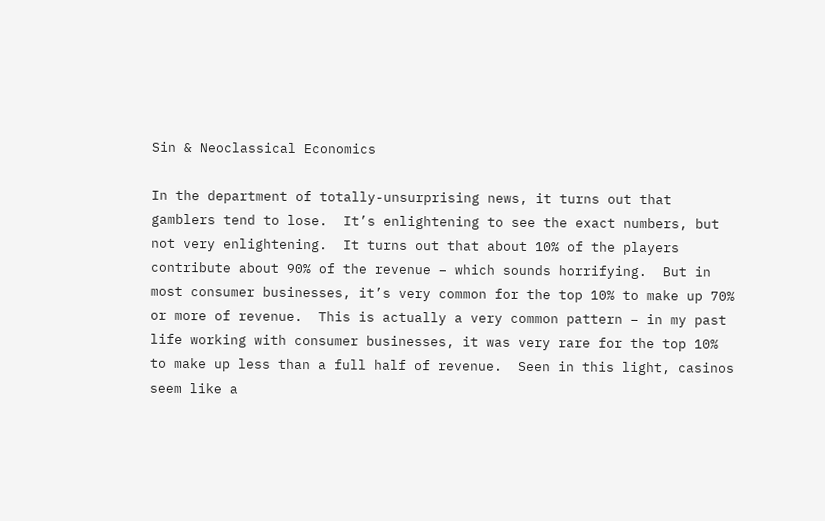Sin & Neoclassical Economics

In the department of totally-unsurprising news, it turns out that gamblers tend to lose.  It’s enlightening to see the exact numbers, but not very enlightening.  It turns out that about 10% of the players contribute about 90% of the revenue – which sounds horrifying.  But in most consumer businesses, it’s very common for the top 10% to make up 70% or more of revenue.  This is actually a very common pattern – in my past life working with consumer businesses, it was very rare for the top 10% to make up less than a full half of revenue.  Seen in this light, casinos seem like a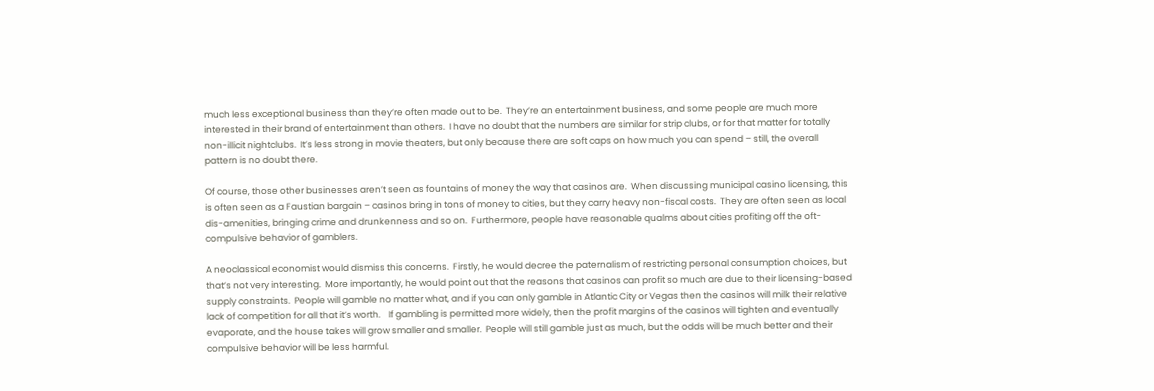much less exceptional business than they’re often made out to be.  They’re an entertainment business, and some people are much more interested in their brand of entertainment than others.  I have no doubt that the numbers are similar for strip clubs, or for that matter for totally non-illicit nightclubs.  It’s less strong in movie theaters, but only because there are soft caps on how much you can spend – still, the overall pattern is no doubt there.

Of course, those other businesses aren’t seen as fountains of money the way that casinos are.  When discussing municipal casino licensing, this is often seen as a Faustian bargain – casinos bring in tons of money to cities, but they carry heavy non-fiscal costs.  They are often seen as local dis-amenities, bringing crime and drunkenness and so on.  Furthermore, people have reasonable qualms about cities profiting off the oft-compulsive behavior of gamblers.

A neoclassical economist would dismiss this concerns.  Firstly, he would decree the paternalism of restricting personal consumption choices, but that’s not very interesting.  More importantly, he would point out that the reasons that casinos can profit so much are due to their licensing-based supply constraints.  People will gamble no matter what, and if you can only gamble in Atlantic City or Vegas then the casinos will milk their relative lack of competition for all that it’s worth.    If gambling is permitted more widely, then the profit margins of the casinos will tighten and eventually evaporate, and the house takes will grow smaller and smaller.  People will still gamble just as much, but the odds will be much better and their compulsive behavior will be less harmful.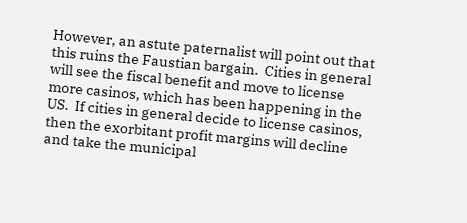However, an astute paternalist will point out that this ruins the Faustian bargain.  Cities in general will see the fiscal benefit and move to license more casinos, which has been happening in the US.  If cities in general decide to license casinos, then the exorbitant profit margins will decline and take the municipal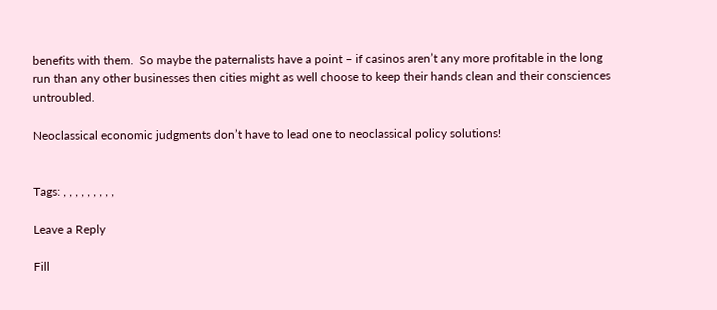benefits with them.  So maybe the paternalists have a point – if casinos aren’t any more profitable in the long run than any other businesses then cities might as well choose to keep their hands clean and their consciences untroubled.

Neoclassical economic judgments don’t have to lead one to neoclassical policy solutions!


Tags: , , , , , , , , ,

Leave a Reply

Fill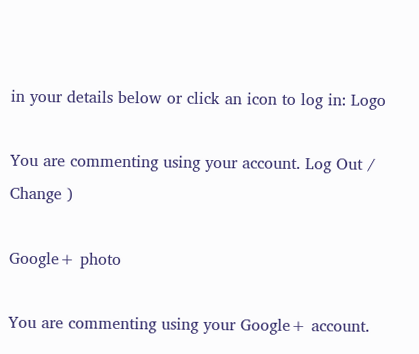in your details below or click an icon to log in: Logo

You are commenting using your account. Log Out /  Change )

Google+ photo

You are commenting using your Google+ account.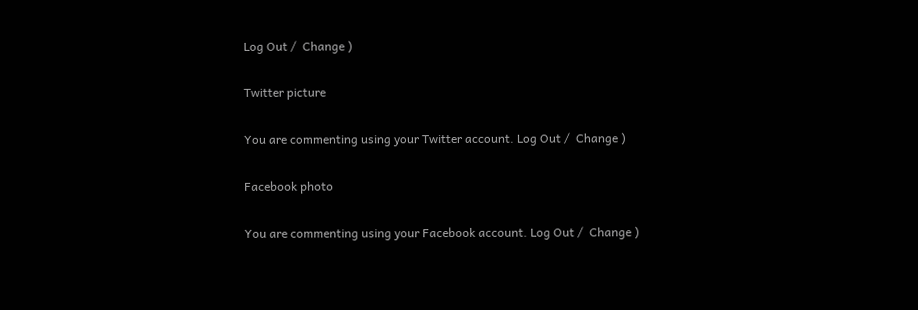Log Out /  Change )

Twitter picture

You are commenting using your Twitter account. Log Out /  Change )

Facebook photo

You are commenting using your Facebook account. Log Out /  Change )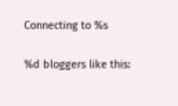Connecting to %s

%d bloggers like this: